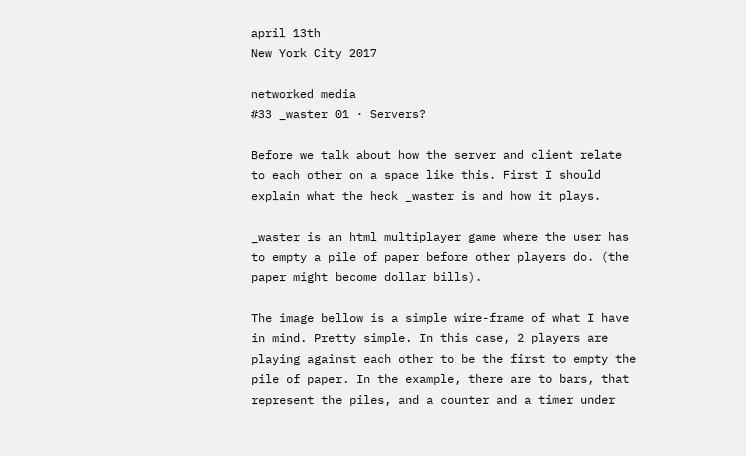april 13th
New York City 2017

networked media
#33 _waster 01 · Servers?

Before we talk about how the server and client relate to each other on a space like this. First I should explain what the heck _waster is and how it plays.

_waster is an html multiplayer game where the user has to empty a pile of paper before other players do. (the paper might become dollar bills).

The image bellow is a simple wire-frame of what I have in mind. Pretty simple. In this case, 2 players are playing against each other to be the first to empty the pile of paper. In the example, there are to bars, that represent the piles, and a counter and a timer under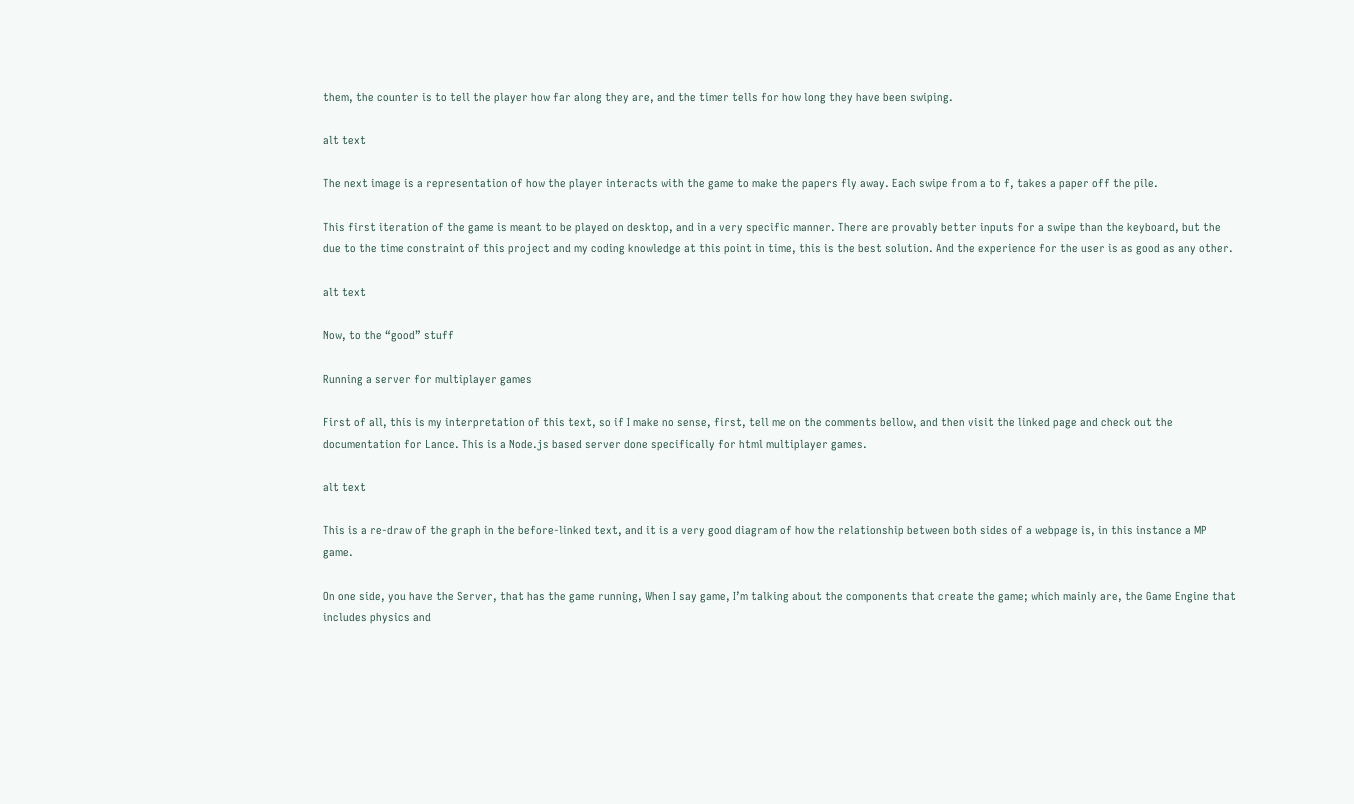them, the counter is to tell the player how far along they are, and the timer tells for how long they have been swiping.

alt text

The next image is a representation of how the player interacts with the game to make the papers fly away. Each swipe from a to f, takes a paper off the pile.

This first iteration of the game is meant to be played on desktop, and in a very specific manner. There are provably better inputs for a swipe than the keyboard, but the due to the time constraint of this project and my coding knowledge at this point in time, this is the best solution. And the experience for the user is as good as any other.

alt text

Now, to the “good” stuff

Running a server for multiplayer games

First of all, this is my interpretation of this text, so if I make no sense, first, tell me on the comments bellow, and then visit the linked page and check out the documentation for Lance. This is a Node.js based server done specifically for html multiplayer games.

alt text

This is a re-draw of the graph in the before-linked text, and it is a very good diagram of how the relationship between both sides of a webpage is, in this instance a MP game.

On one side, you have the Server, that has the game running, When I say game, I’m talking about the components that create the game; which mainly are, the Game Engine that includes physics and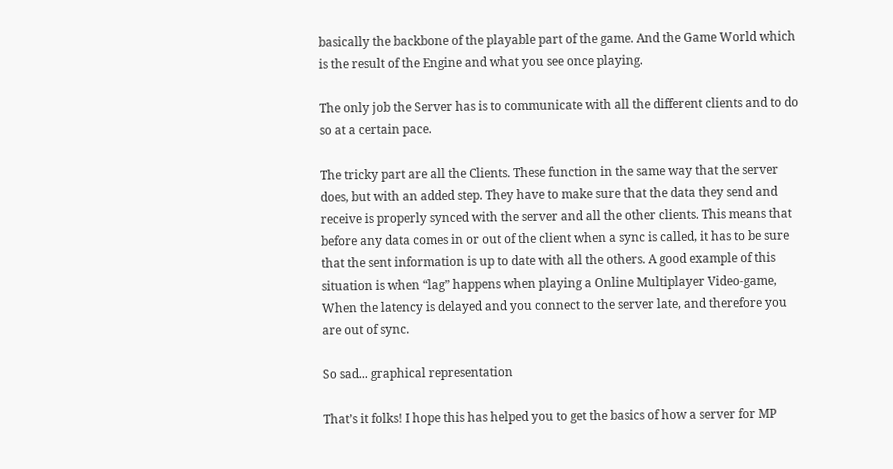basically the backbone of the playable part of the game. And the Game World which is the result of the Engine and what you see once playing.

The only job the Server has is to communicate with all the different clients and to do so at a certain pace.

The tricky part are all the Clients. These function in the same way that the server does, but with an added step. They have to make sure that the data they send and receive is properly synced with the server and all the other clients. This means that before any data comes in or out of the client when a sync is called, it has to be sure that the sent information is up to date with all the others. A good example of this situation is when “lag” happens when playing a Online Multiplayer Video-game, When the latency is delayed and you connect to the server late, and therefore you are out of sync.

So sad... graphical representation

That’s it folks! I hope this has helped you to get the basics of how a server for MP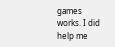games works. I did help me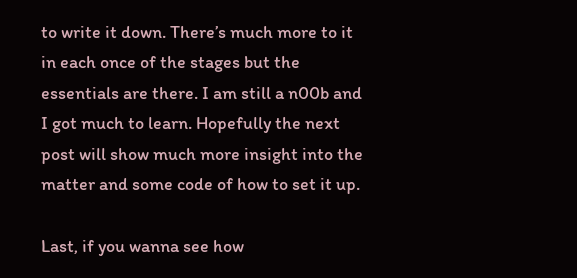to write it down. There’s much more to it in each once of the stages but the essentials are there. I am still a n00b and I got much to learn. Hopefully the next post will show much more insight into the matter and some code of how to set it up.

Last, if you wanna see how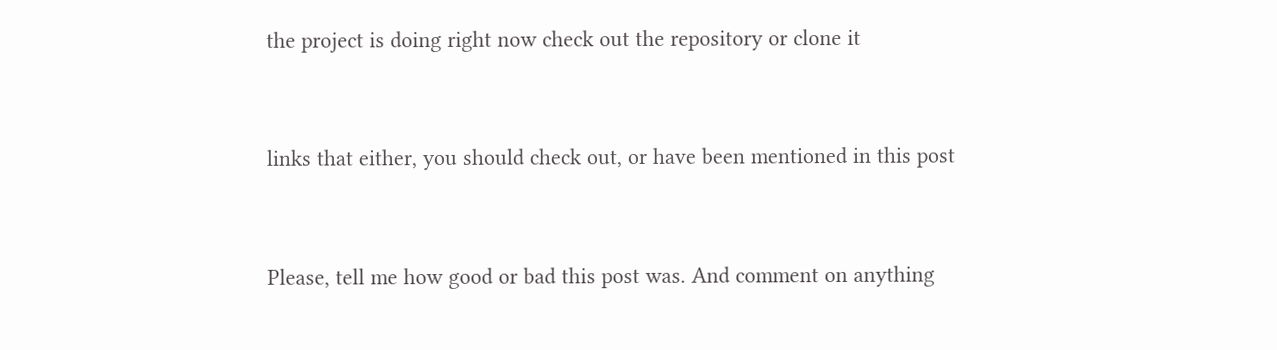the project is doing right now check out the repository or clone it


links that either, you should check out, or have been mentioned in this post


Please, tell me how good or bad this post was. And comment on anything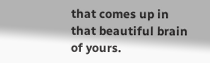that comes up in that beautiful brain of yours.